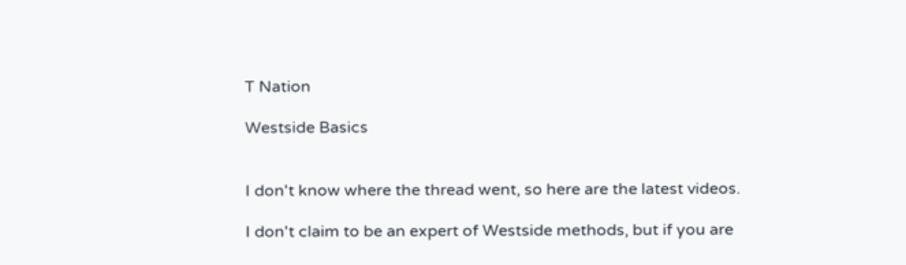T Nation

Westside Basics


I don't know where the thread went, so here are the latest videos.

I don't claim to be an expert of Westside methods, but if you are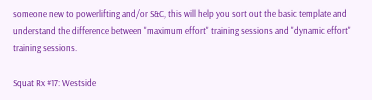someone new to powerlifting and/or S&C, this will help you sort out the basic template and understand the difference between "maximum effort" training sessions and "dynamic effort" training sessions.

Squat Rx #17: Westside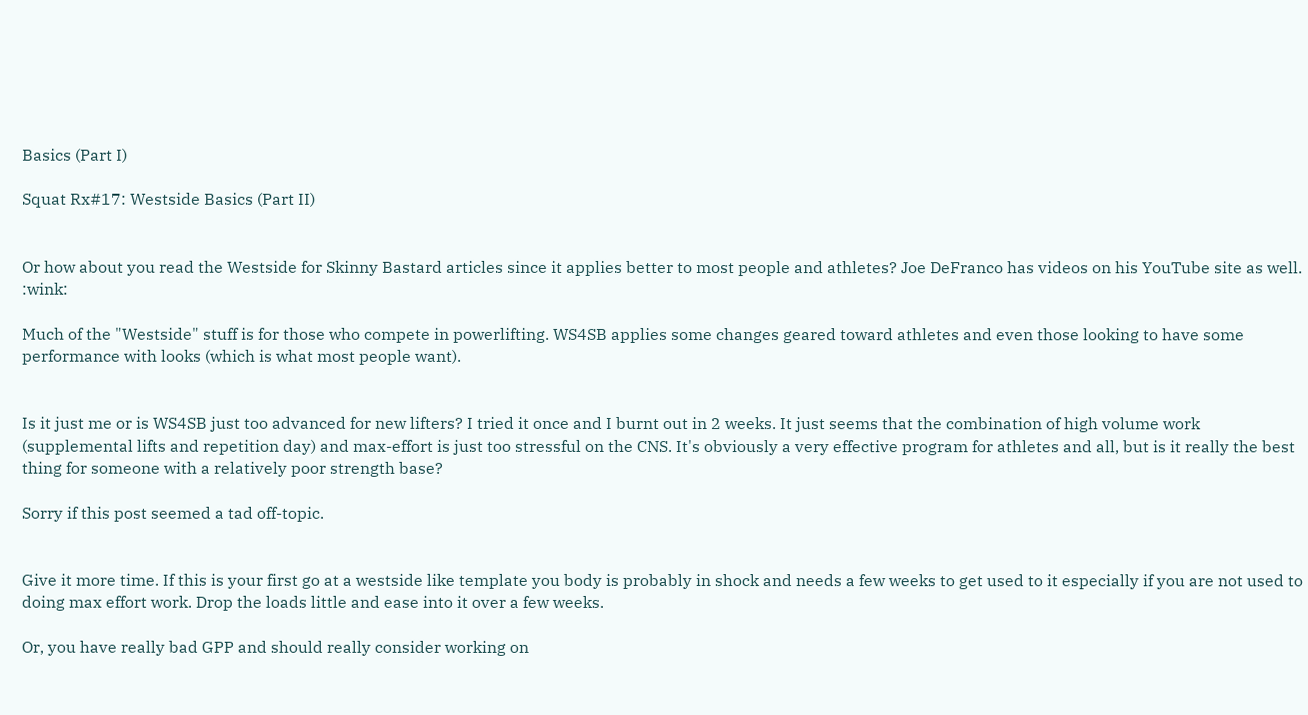Basics (Part I)

Squat Rx#17: Westside Basics (Part II)


Or how about you read the Westside for Skinny Bastard articles since it applies better to most people and athletes? Joe DeFranco has videos on his YouTube site as well. :wink:

Much of the "Westside" stuff is for those who compete in powerlifting. WS4SB applies some changes geared toward athletes and even those looking to have some performance with looks (which is what most people want).


Is it just me or is WS4SB just too advanced for new lifters? I tried it once and I burnt out in 2 weeks. It just seems that the combination of high volume work (supplemental lifts and repetition day) and max-effort is just too stressful on the CNS. It's obviously a very effective program for athletes and all, but is it really the best thing for someone with a relatively poor strength base?

Sorry if this post seemed a tad off-topic.


Give it more time. If this is your first go at a westside like template you body is probably in shock and needs a few weeks to get used to it especially if you are not used to doing max effort work. Drop the loads little and ease into it over a few weeks.

Or, you have really bad GPP and should really consider working on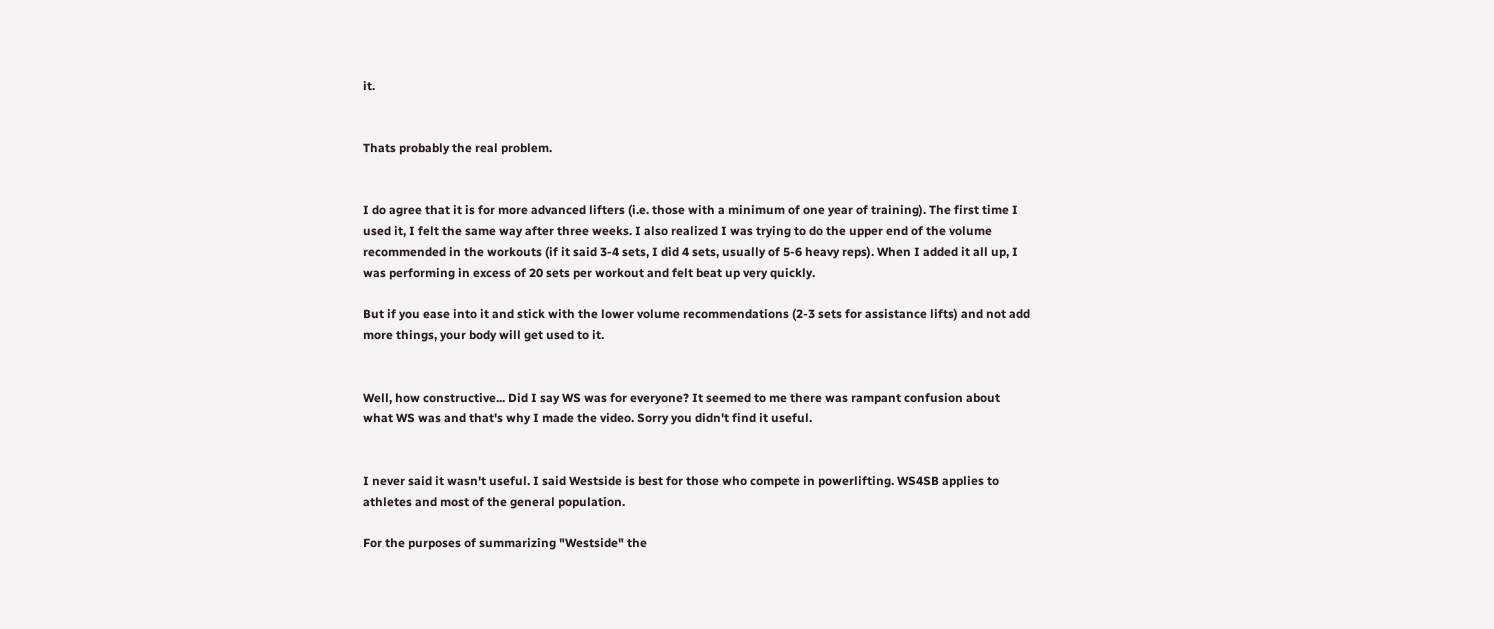it.


Thats probably the real problem.


I do agree that it is for more advanced lifters (i.e. those with a minimum of one year of training). The first time I used it, I felt the same way after three weeks. I also realized I was trying to do the upper end of the volume recommended in the workouts (if it said 3-4 sets, I did 4 sets, usually of 5-6 heavy reps). When I added it all up, I was performing in excess of 20 sets per workout and felt beat up very quickly.

But if you ease into it and stick with the lower volume recommendations (2-3 sets for assistance lifts) and not add more things, your body will get used to it.


Well, how constructive... Did I say WS was for everyone? It seemed to me there was rampant confusion about what WS was and that's why I made the video. Sorry you didn't find it useful.


I never said it wasn't useful. I said Westside is best for those who compete in powerlifting. WS4SB applies to athletes and most of the general population.

For the purposes of summarizing "Westside" the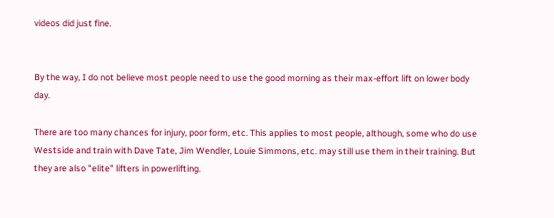videos did just fine.


By the way, I do not believe most people need to use the good morning as their max-effort lift on lower body day.

There are too many chances for injury, poor form, etc. This applies to most people, although, some who do use Westside and train with Dave Tate, Jim Wendler, Louie Simmons, etc. may still use them in their training. But they are also "elite" lifters in powerlifting.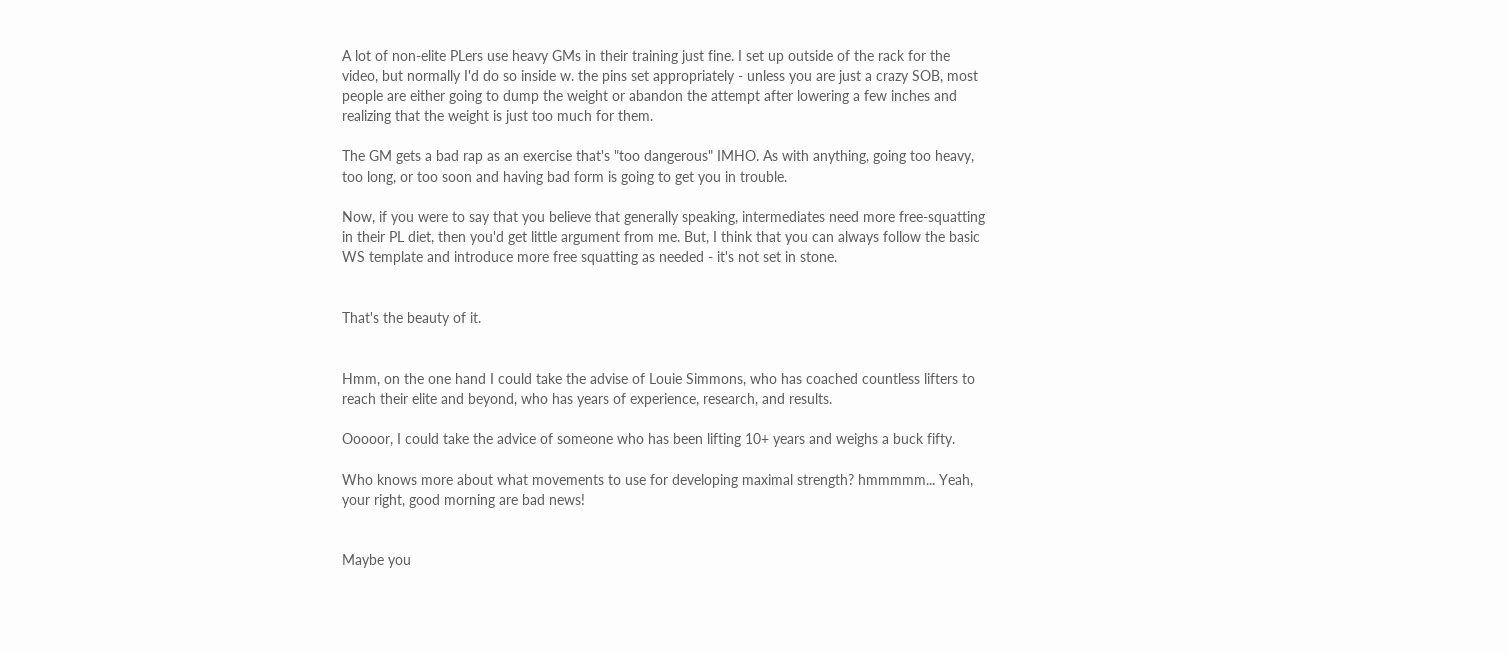A lot of non-elite PLers use heavy GMs in their training just fine. I set up outside of the rack for the video, but normally I'd do so inside w. the pins set appropriately - unless you are just a crazy SOB, most people are either going to dump the weight or abandon the attempt after lowering a few inches and realizing that the weight is just too much for them.

The GM gets a bad rap as an exercise that's "too dangerous" IMHO. As with anything, going too heavy, too long, or too soon and having bad form is going to get you in trouble.

Now, if you were to say that you believe that generally speaking, intermediates need more free-squatting in their PL diet, then you'd get little argument from me. But, I think that you can always follow the basic WS template and introduce more free squatting as needed - it's not set in stone.


That's the beauty of it.


Hmm, on the one hand I could take the advise of Louie Simmons, who has coached countless lifters to reach their elite and beyond, who has years of experience, research, and results.

Ooooor, I could take the advice of someone who has been lifting 10+ years and weighs a buck fifty.

Who knows more about what movements to use for developing maximal strength? hmmmmm... Yeah, your right, good morning are bad news!


Maybe you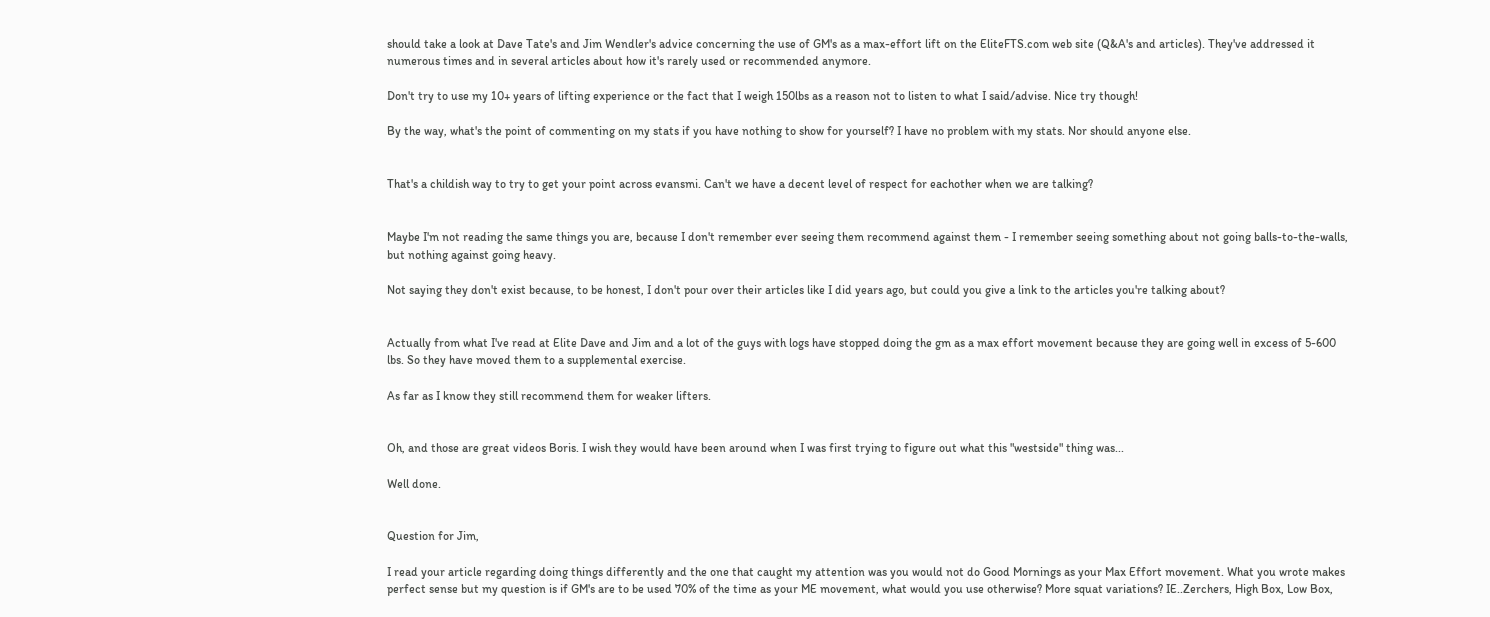should take a look at Dave Tate's and Jim Wendler's advice concerning the use of GM's as a max-effort lift on the EliteFTS.com web site (Q&A's and articles). They've addressed it numerous times and in several articles about how it's rarely used or recommended anymore.

Don't try to use my 10+ years of lifting experience or the fact that I weigh 150lbs as a reason not to listen to what I said/advise. Nice try though!

By the way, what's the point of commenting on my stats if you have nothing to show for yourself? I have no problem with my stats. Nor should anyone else.


That's a childish way to try to get your point across evansmi. Can't we have a decent level of respect for eachother when we are talking?


Maybe I'm not reading the same things you are, because I don't remember ever seeing them recommend against them - I remember seeing something about not going balls-to-the-walls, but nothing against going heavy.

Not saying they don't exist because, to be honest, I don't pour over their articles like I did years ago, but could you give a link to the articles you're talking about?


Actually from what I've read at Elite Dave and Jim and a lot of the guys with logs have stopped doing the gm as a max effort movement because they are going well in excess of 5-600 lbs. So they have moved them to a supplemental exercise.

As far as I know they still recommend them for weaker lifters.


Oh, and those are great videos Boris. I wish they would have been around when I was first trying to figure out what this "westside" thing was...

Well done.


Question for Jim,

I read your article regarding doing things differently and the one that caught my attention was you would not do Good Mornings as your Max Effort movement. What you wrote makes perfect sense but my question is if GM's are to be used 70% of the time as your ME movement, what would you use otherwise? More squat variations? IE..Zerchers, High Box, Low Box,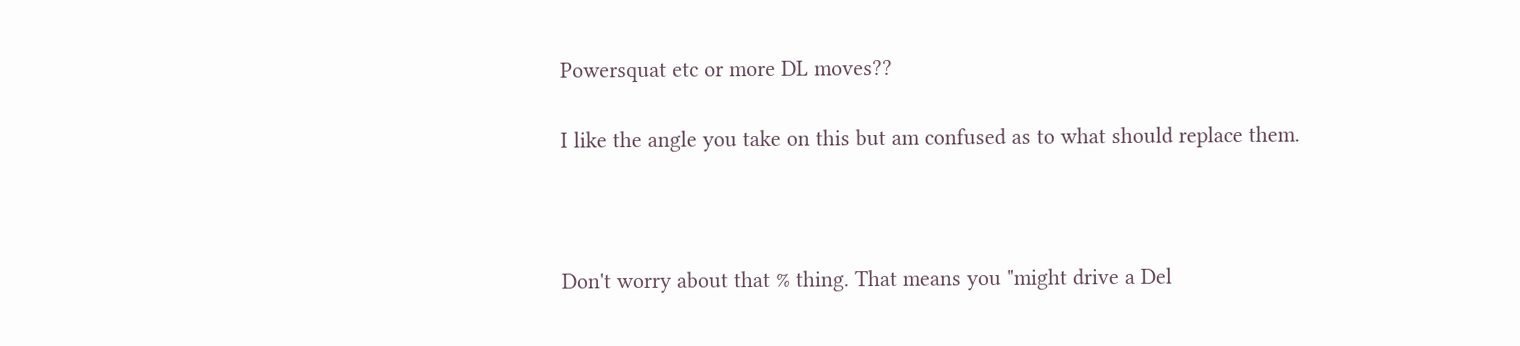Powersquat etc or more DL moves??

I like the angle you take on this but am confused as to what should replace them.



Don't worry about that % thing. That means you "might drive a Del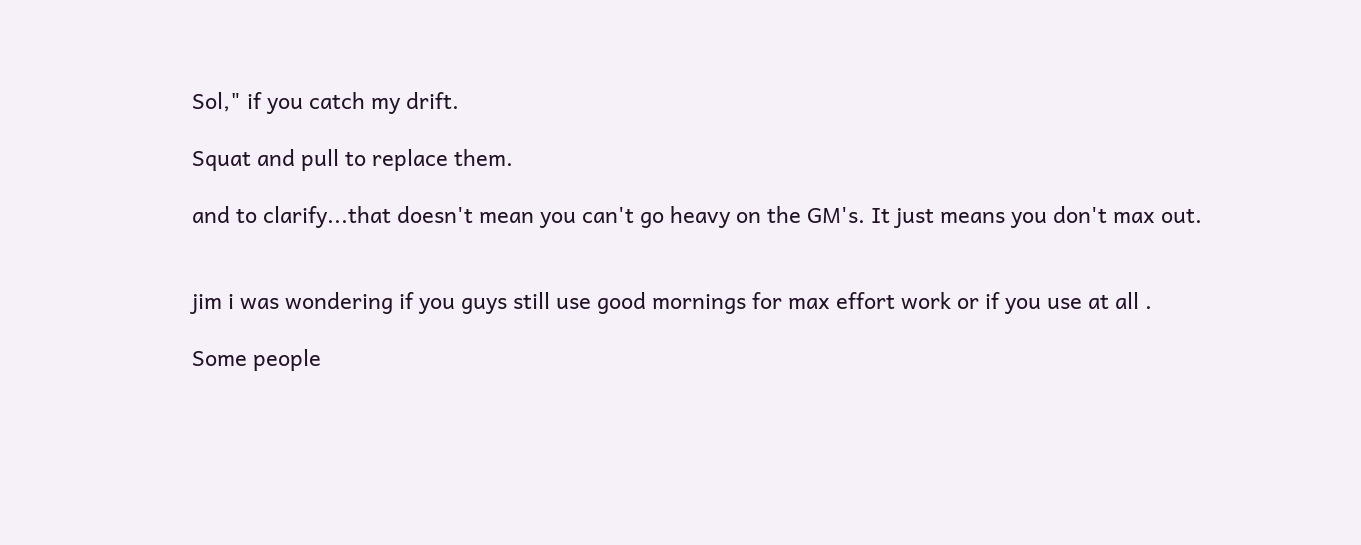Sol," if you catch my drift.

Squat and pull to replace them.

and to clarify...that doesn't mean you can't go heavy on the GM's. It just means you don't max out.


jim i was wondering if you guys still use good mornings for max effort work or if you use at all .

Some people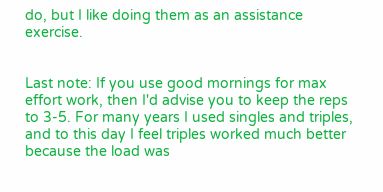do, but I like doing them as an assistance exercise.


Last note: If you use good mornings for max effort work, then I'd advise you to keep the reps to 3-5. For many years I used singles and triples, and to this day I feel triples worked much better because the load was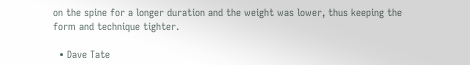on the spine for a longer duration and the weight was lower, thus keeping the form and technique tighter.

  • Dave Tate